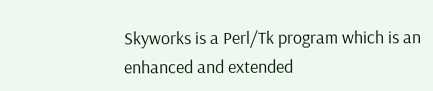Skyworks is a Perl/Tk program which is an enhanced and extended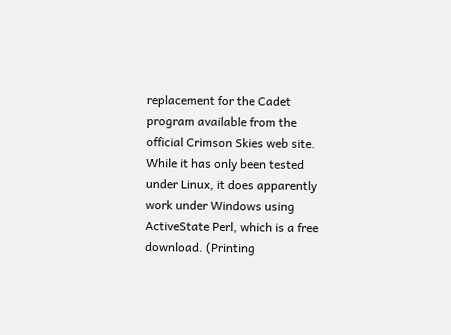replacement for the Cadet program available from the official Crimson Skies web site. While it has only been tested under Linux, it does apparently work under Windows using ActiveState Perl, which is a free download. (Printing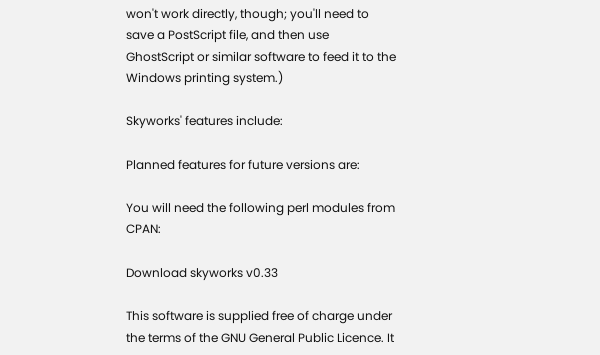won't work directly, though; you'll need to save a PostScript file, and then use GhostScript or similar software to feed it to the Windows printing system.)

Skyworks' features include:

Planned features for future versions are:

You will need the following perl modules from CPAN:

Download skyworks v0.33

This software is supplied free of charge under the terms of the GNU General Public Licence. It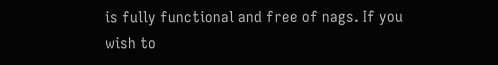is fully functional and free of nags. If you wish to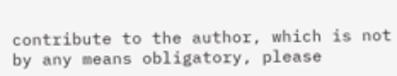contribute to the author, which is not by any means obligatory, please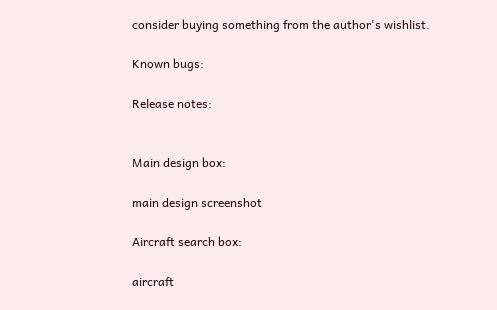consider buying something from the author's wishlist.

Known bugs:

Release notes:


Main design box:

main design screenshot

Aircraft search box:

aircraft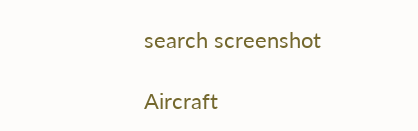search screenshot

Aircraft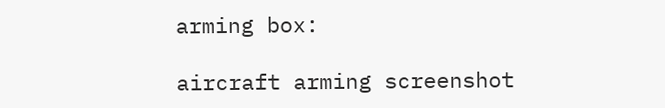arming box:

aircraft arming screenshot